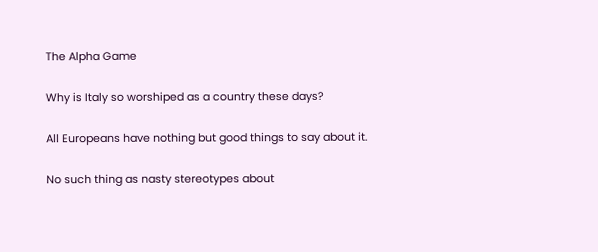The Alpha Game

Why is Italy so worshiped as a country these days?

All Europeans have nothing but good things to say about it.

No such thing as nasty stereotypes about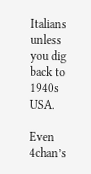Italians unless you dig back to 1940s USA.

Even 4chan’s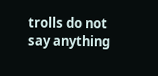trolls do not say anything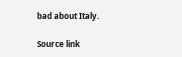bad about Italy.

Source link